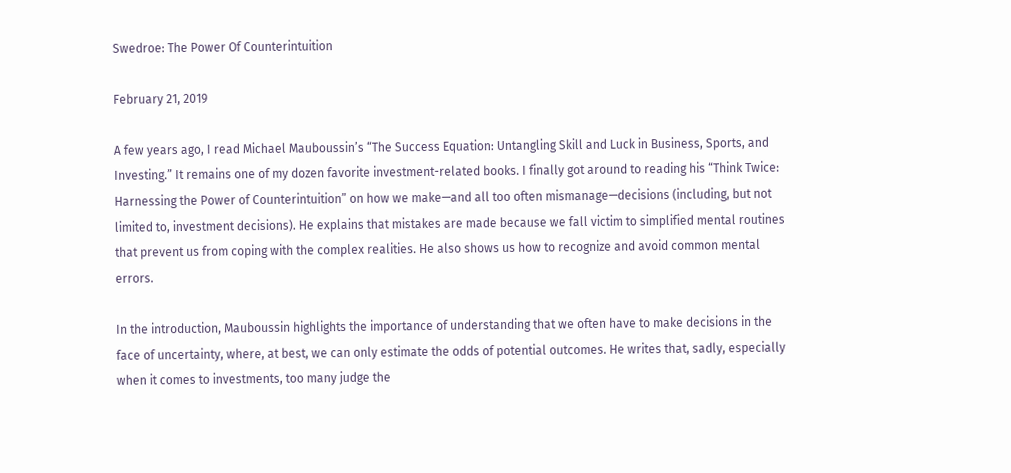Swedroe: The Power Of Counterintuition

February 21, 2019

A few years ago, I read Michael Mauboussin’s “The Success Equation: Untangling Skill and Luck in Business, Sports, and Investing.” It remains one of my dozen favorite investment-related books. I finally got around to reading his “Think Twice: Harnessing the Power of Counterintuition” on how we make—and all too often mismanage—decisions (including, but not limited to, investment decisions). He explains that mistakes are made because we fall victim to simplified mental routines that prevent us from coping with the complex realities. He also shows us how to recognize and avoid common mental errors.

In the introduction, Mauboussin highlights the importance of understanding that we often have to make decisions in the face of uncertainty, where, at best, we can only estimate the odds of potential outcomes. He writes that, sadly, especially when it comes to investments, too many judge the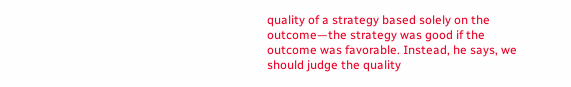quality of a strategy based solely on the outcome—the strategy was good if the outcome was favorable. Instead, he says, we should judge the quality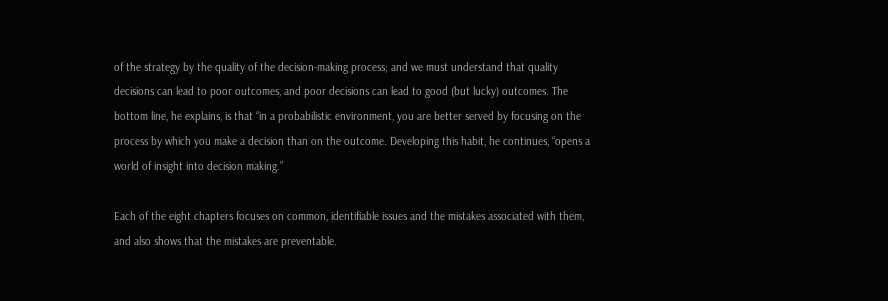of the strategy by the quality of the decision-making process; and we must understand that quality decisions can lead to poor outcomes, and poor decisions can lead to good (but lucky) outcomes. The bottom line, he explains, is that “in a probabilistic environment, you are better served by focusing on the process by which you make a decision than on the outcome. Developing this habit, he continues, “opens a world of insight into decision making.”

Each of the eight chapters focuses on common, identifiable issues and the mistakes associated with them, and also shows that the mistakes are preventable.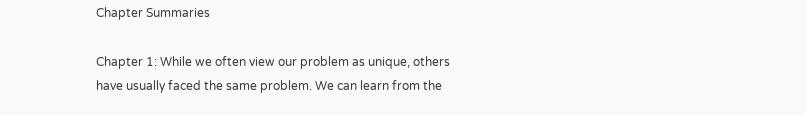Chapter Summaries

Chapter 1: While we often view our problem as unique, others have usually faced the same problem. We can learn from the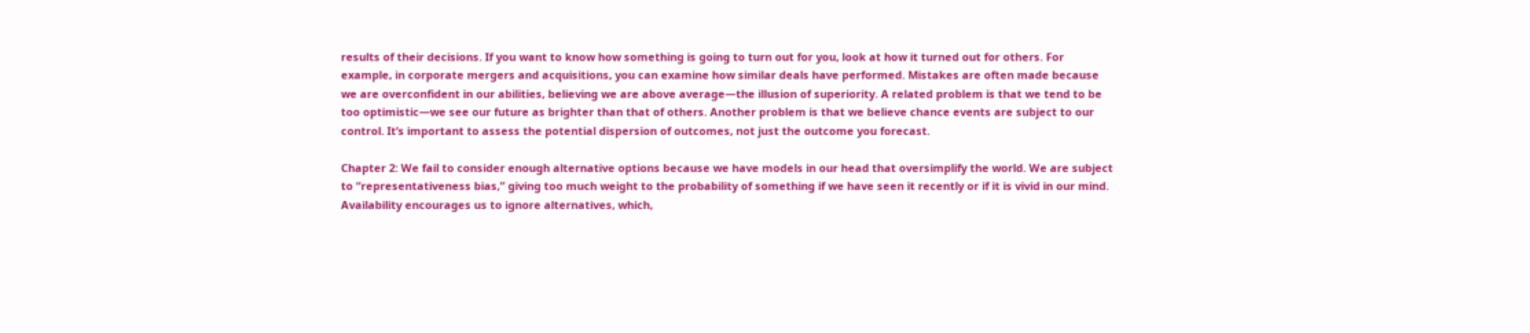results of their decisions. If you want to know how something is going to turn out for you, look at how it turned out for others. For example, in corporate mergers and acquisitions, you can examine how similar deals have performed. Mistakes are often made because we are overconfident in our abilities, believing we are above average—the illusion of superiority. A related problem is that we tend to be too optimistic—we see our future as brighter than that of others. Another problem is that we believe chance events are subject to our control. It’s important to assess the potential dispersion of outcomes, not just the outcome you forecast.

Chapter 2: We fail to consider enough alternative options because we have models in our head that oversimplify the world. We are subject to “representativeness bias,” giving too much weight to the probability of something if we have seen it recently or if it is vivid in our mind. Availability encourages us to ignore alternatives, which,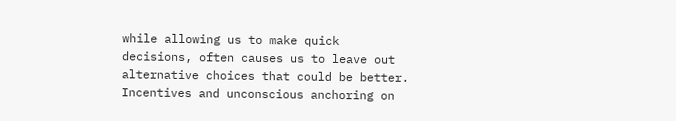while allowing us to make quick decisions, often causes us to leave out alternative choices that could be better. Incentives and unconscious anchoring on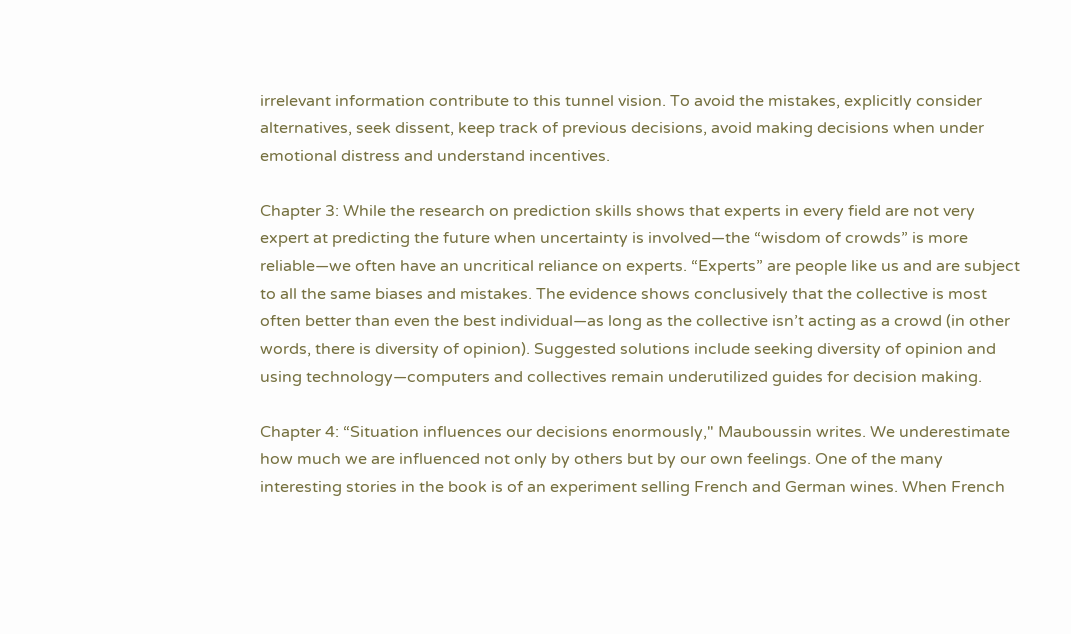irrelevant information contribute to this tunnel vision. To avoid the mistakes, explicitly consider alternatives, seek dissent, keep track of previous decisions, avoid making decisions when under emotional distress and understand incentives.

Chapter 3: While the research on prediction skills shows that experts in every field are not very expert at predicting the future when uncertainty is involved—the “wisdom of crowds” is more reliable—we often have an uncritical reliance on experts. “Experts” are people like us and are subject to all the same biases and mistakes. The evidence shows conclusively that the collective is most often better than even the best individual—as long as the collective isn’t acting as a crowd (in other words, there is diversity of opinion). Suggested solutions include seeking diversity of opinion and using technology—computers and collectives remain underutilized guides for decision making.

Chapter 4: “Situation influences our decisions enormously," Mauboussin writes. We underestimate how much we are influenced not only by others but by our own feelings. One of the many interesting stories in the book is of an experiment selling French and German wines. When French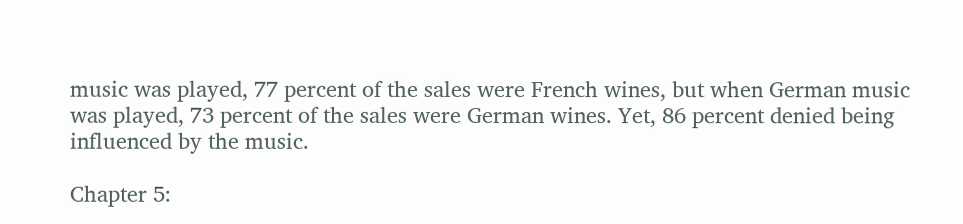music was played, 77 percent of the sales were French wines, but when German music was played, 73 percent of the sales were German wines. Yet, 86 percent denied being influenced by the music.

Chapter 5: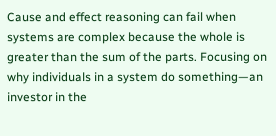Cause and effect reasoning can fail when systems are complex because the whole is greater than the sum of the parts. Focusing on why individuals in a system do something—an investor in the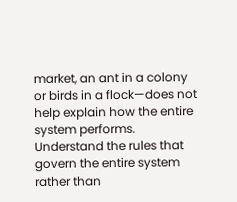market, an ant in a colony or birds in a flock—does not help explain how the entire system performs. Understand the rules that govern the entire system rather than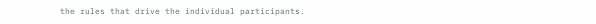the rules that drive the individual participants.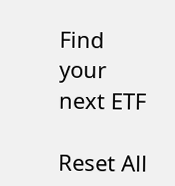Find your next ETF

Reset All